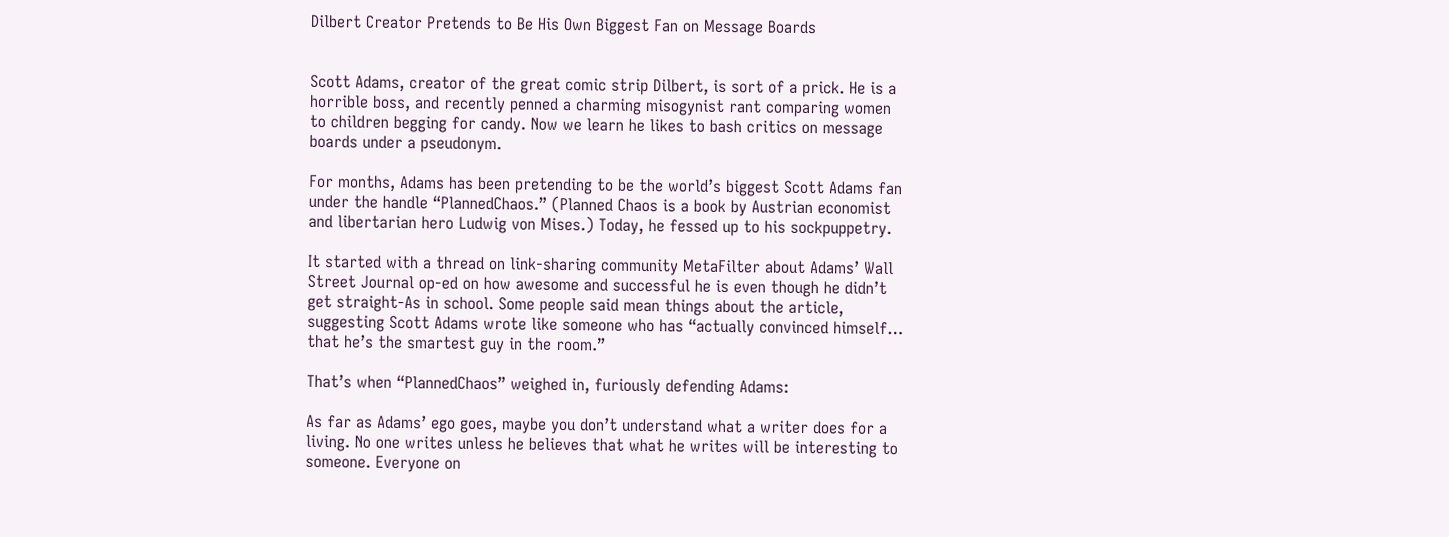Dilbert Creator Pretends to Be His Own Biggest Fan on Message Boards


Scott Adams, creator of the great comic strip Dilbert, is sort of a prick. He is a horrible boss, and recently penned a charming misogynist rant comparing women to children begging for candy. Now we learn he likes to bash critics on message boards under a pseudonym.

For months, Adams has been pretending to be the world’s biggest Scott Adams fan under the handle “PlannedChaos.” (Planned Chaos is a book by Austrian economist and libertarian hero Ludwig von Mises.) Today, he fessed up to his sockpuppetry.

It started with a thread on link-sharing community MetaFilter about Adams’ Wall Street Journal op-ed on how awesome and successful he is even though he didn’t get straight-As in school. Some people said mean things about the article, suggesting Scott Adams wrote like someone who has “actually convinced himself… that he’s the smartest guy in the room.”

That’s when “PlannedChaos” weighed in, furiously defending Adams:

As far as Adams’ ego goes, maybe you don’t understand what a writer does for a living. No one writes unless he believes that what he writes will be interesting to someone. Everyone on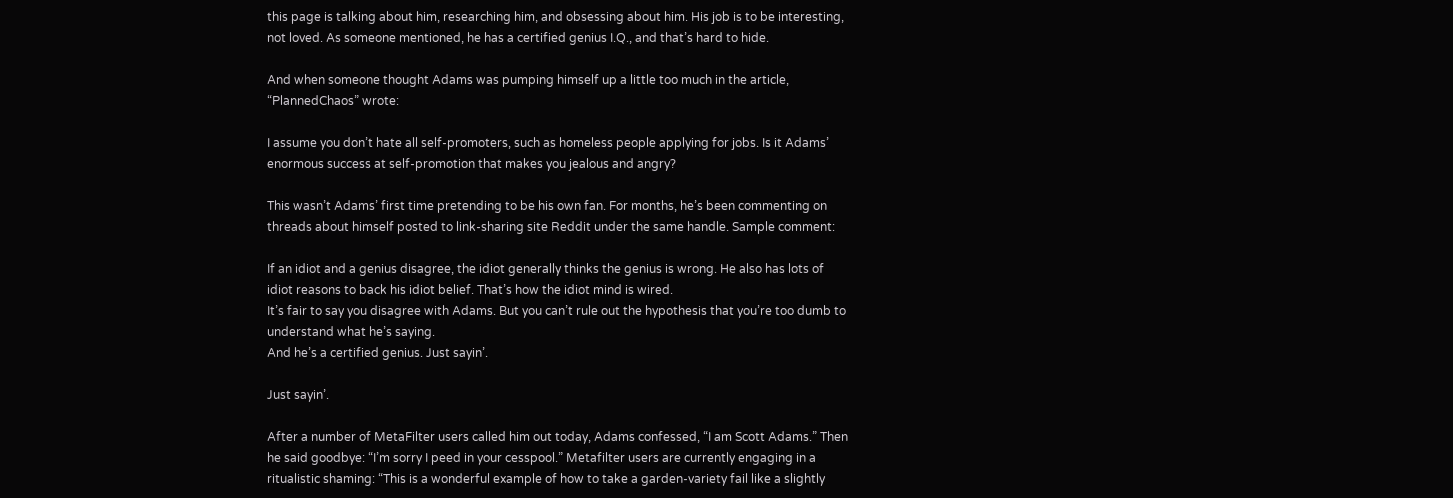this page is talking about him, researching him, and obsessing about him. His job is to be interesting, not loved. As someone mentioned, he has a certified genius I.Q., and that’s hard to hide.

And when someone thought Adams was pumping himself up a little too much in the article, “PlannedChaos” wrote:

I assume you don’t hate all self-promoters, such as homeless people applying for jobs. Is it Adams’ enormous success at self-promotion that makes you jealous and angry?

This wasn’t Adams’ first time pretending to be his own fan. For months, he’s been commenting on threads about himself posted to link-sharing site Reddit under the same handle. Sample comment:

If an idiot and a genius disagree, the idiot generally thinks the genius is wrong. He also has lots of idiot reasons to back his idiot belief. That’s how the idiot mind is wired.
It’s fair to say you disagree with Adams. But you can’t rule out the hypothesis that you’re too dumb to understand what he’s saying.
And he’s a certified genius. Just sayin’.

Just sayin’.

After a number of MetaFilter users called him out today, Adams confessed, “I am Scott Adams.” Then he said goodbye: “I’m sorry I peed in your cesspool.” Metafilter users are currently engaging in a ritualistic shaming: “This is a wonderful example of how to take a garden-variety fail like a slightly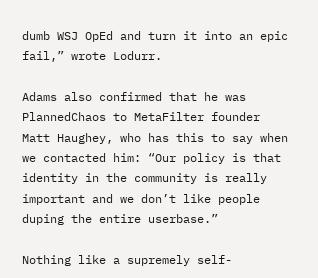dumb WSJ OpEd and turn it into an epic fail,” wrote Lodurr.

Adams also confirmed that he was PlannedChaos to MetaFilter founder Matt Haughey, who has this to say when we contacted him: “Our policy is that identity in the community is really important and we don’t like people duping the entire userbase.”

Nothing like a supremely self-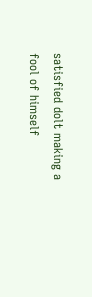satisfied dolt making a fool of himself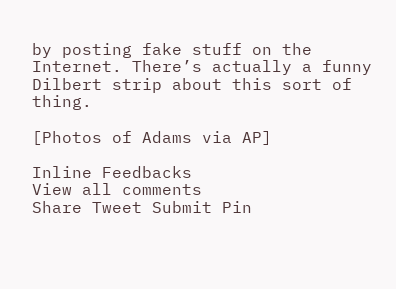by posting fake stuff on the Internet. There’s actually a funny Dilbert strip about this sort of thing.

[Photos of Adams via AP]

Inline Feedbacks
View all comments
Share Tweet Submit Pin